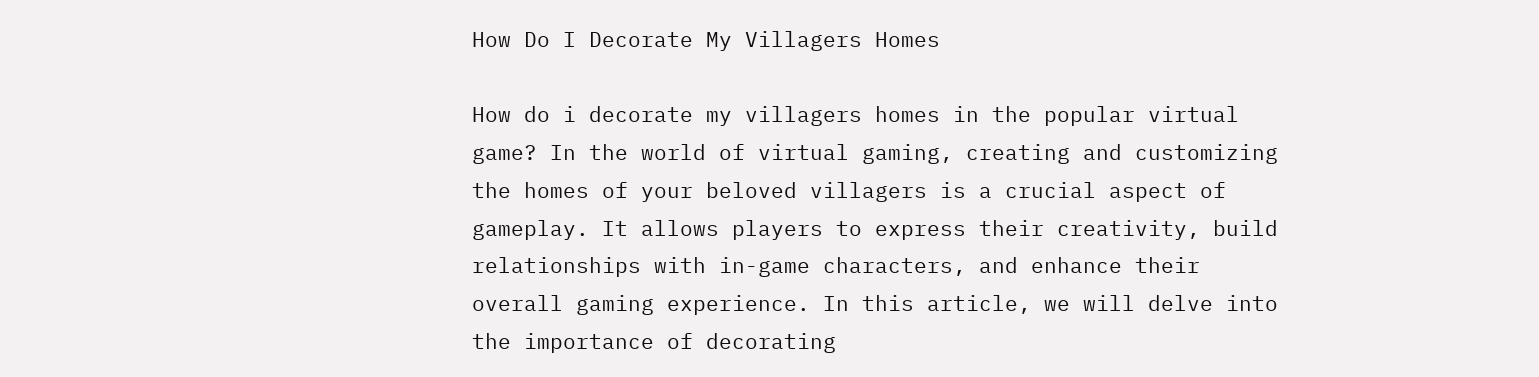How Do I Decorate My Villagers Homes

How do i decorate my villagers homes in the popular virtual game? In the world of virtual gaming, creating and customizing the homes of your beloved villagers is a crucial aspect of gameplay. It allows players to express their creativity, build relationships with in-game characters, and enhance their overall gaming experience. In this article, we will delve into the importance of decorating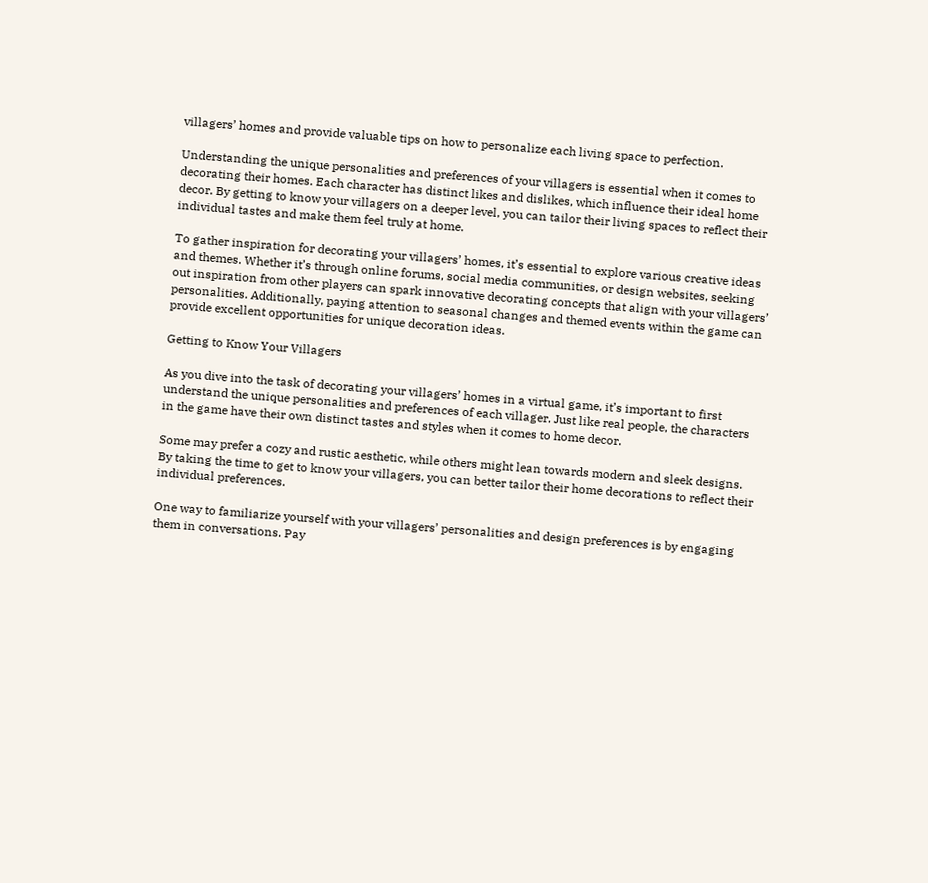villagers’ homes and provide valuable tips on how to personalize each living space to perfection.

Understanding the unique personalities and preferences of your villagers is essential when it comes to decorating their homes. Each character has distinct likes and dislikes, which influence their ideal home decor. By getting to know your villagers on a deeper level, you can tailor their living spaces to reflect their individual tastes and make them feel truly at home.

To gather inspiration for decorating your villagers’ homes, it’s essential to explore various creative ideas and themes. Whether it’s through online forums, social media communities, or design websites, seeking out inspiration from other players can spark innovative decorating concepts that align with your villagers’ personalities. Additionally, paying attention to seasonal changes and themed events within the game can provide excellent opportunities for unique decoration ideas.

Getting to Know Your Villagers

As you dive into the task of decorating your villagers’ homes in a virtual game, it’s important to first understand the unique personalities and preferences of each villager. Just like real people, the characters in the game have their own distinct tastes and styles when it comes to home decor.

Some may prefer a cozy and rustic aesthetic, while others might lean towards modern and sleek designs. By taking the time to get to know your villagers, you can better tailor their home decorations to reflect their individual preferences.

One way to familiarize yourself with your villagers’ personalities and design preferences is by engaging them in conversations. Pay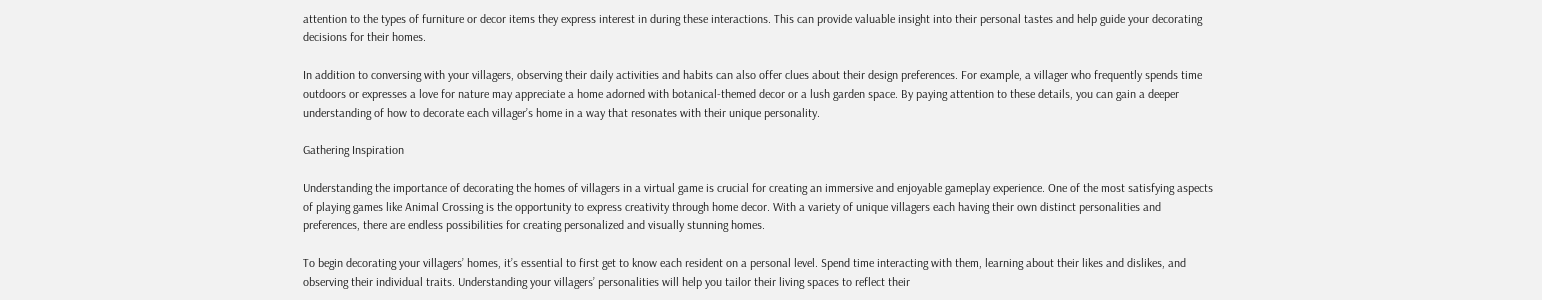attention to the types of furniture or decor items they express interest in during these interactions. This can provide valuable insight into their personal tastes and help guide your decorating decisions for their homes.

In addition to conversing with your villagers, observing their daily activities and habits can also offer clues about their design preferences. For example, a villager who frequently spends time outdoors or expresses a love for nature may appreciate a home adorned with botanical-themed decor or a lush garden space. By paying attention to these details, you can gain a deeper understanding of how to decorate each villager’s home in a way that resonates with their unique personality.

Gathering Inspiration

Understanding the importance of decorating the homes of villagers in a virtual game is crucial for creating an immersive and enjoyable gameplay experience. One of the most satisfying aspects of playing games like Animal Crossing is the opportunity to express creativity through home decor. With a variety of unique villagers each having their own distinct personalities and preferences, there are endless possibilities for creating personalized and visually stunning homes.

To begin decorating your villagers’ homes, it’s essential to first get to know each resident on a personal level. Spend time interacting with them, learning about their likes and dislikes, and observing their individual traits. Understanding your villagers’ personalities will help you tailor their living spaces to reflect their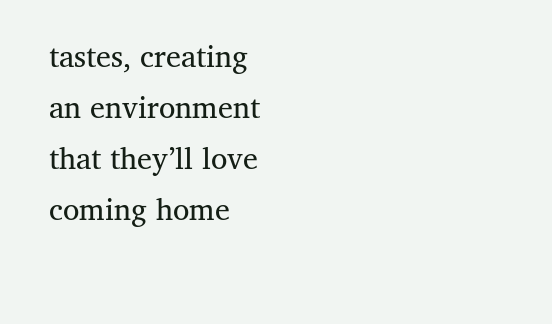tastes, creating an environment that they’ll love coming home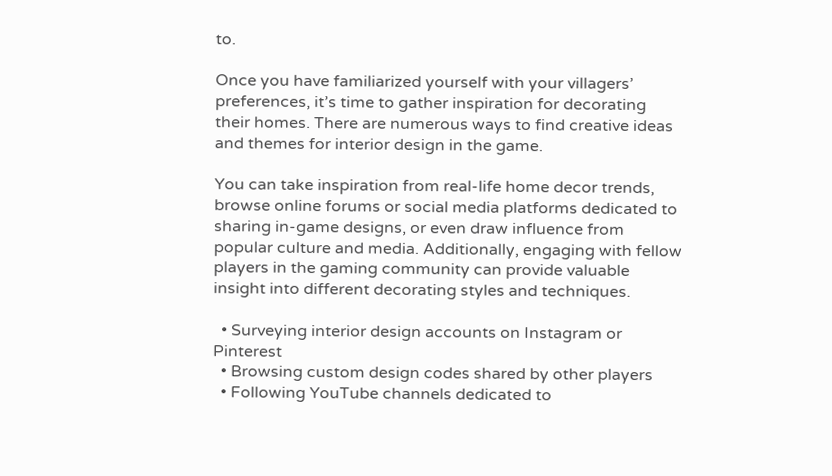to.

Once you have familiarized yourself with your villagers’ preferences, it’s time to gather inspiration for decorating their homes. There are numerous ways to find creative ideas and themes for interior design in the game.

You can take inspiration from real-life home decor trends, browse online forums or social media platforms dedicated to sharing in-game designs, or even draw influence from popular culture and media. Additionally, engaging with fellow players in the gaming community can provide valuable insight into different decorating styles and techniques.

  • Surveying interior design accounts on Instagram or Pinterest
  • Browsing custom design codes shared by other players
  • Following YouTube channels dedicated to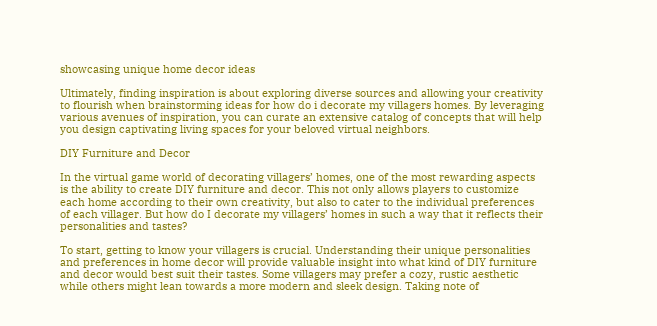showcasing unique home decor ideas

Ultimately, finding inspiration is about exploring diverse sources and allowing your creativity to flourish when brainstorming ideas for how do i decorate my villagers homes. By leveraging various avenues of inspiration, you can curate an extensive catalog of concepts that will help you design captivating living spaces for your beloved virtual neighbors.

DIY Furniture and Decor

In the virtual game world of decorating villagers’ homes, one of the most rewarding aspects is the ability to create DIY furniture and decor. This not only allows players to customize each home according to their own creativity, but also to cater to the individual preferences of each villager. But how do I decorate my villagers’ homes in such a way that it reflects their personalities and tastes?

To start, getting to know your villagers is crucial. Understanding their unique personalities and preferences in home decor will provide valuable insight into what kind of DIY furniture and decor would best suit their tastes. Some villagers may prefer a cozy, rustic aesthetic while others might lean towards a more modern and sleek design. Taking note of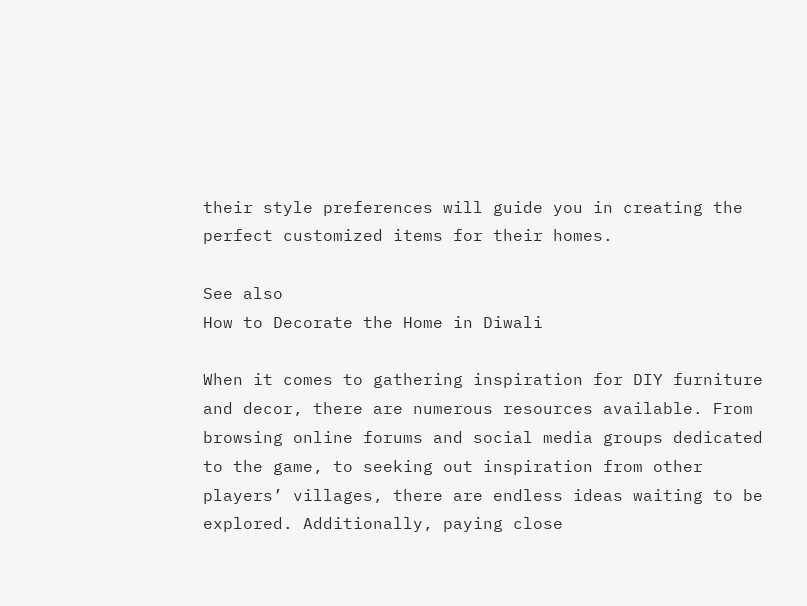their style preferences will guide you in creating the perfect customized items for their homes.

See also
How to Decorate the Home in Diwali

When it comes to gathering inspiration for DIY furniture and decor, there are numerous resources available. From browsing online forums and social media groups dedicated to the game, to seeking out inspiration from other players’ villages, there are endless ideas waiting to be explored. Additionally, paying close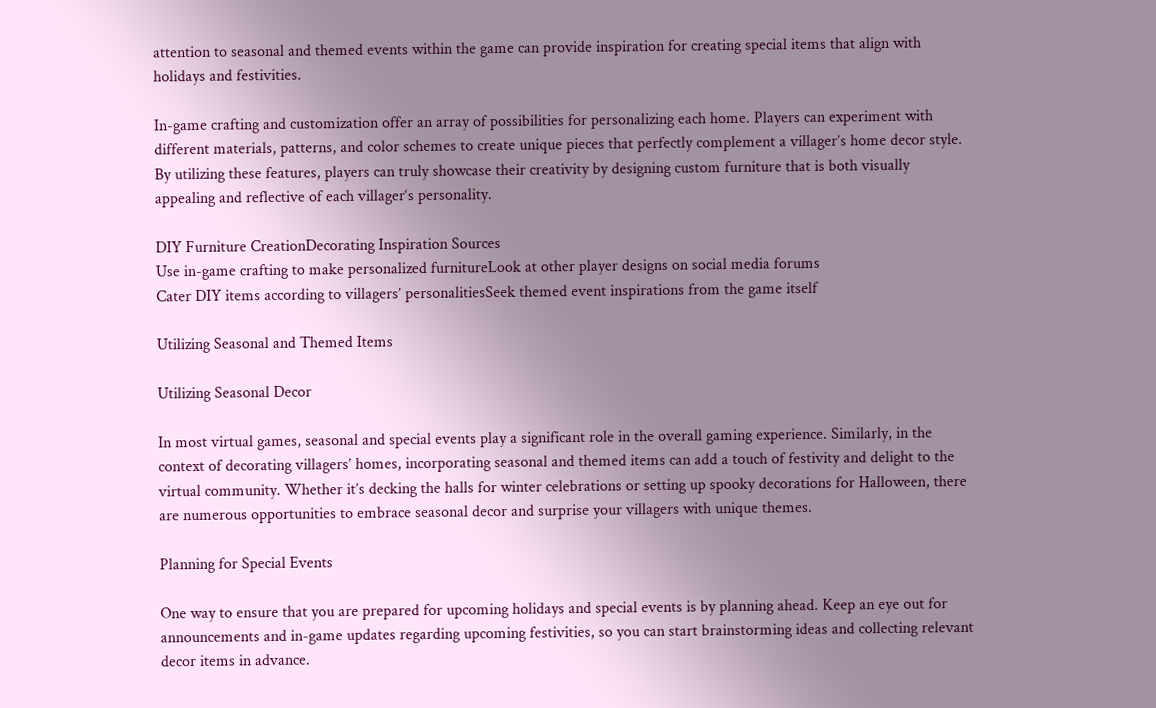attention to seasonal and themed events within the game can provide inspiration for creating special items that align with holidays and festivities.

In-game crafting and customization offer an array of possibilities for personalizing each home. Players can experiment with different materials, patterns, and color schemes to create unique pieces that perfectly complement a villager’s home decor style. By utilizing these features, players can truly showcase their creativity by designing custom furniture that is both visually appealing and reflective of each villager‘s personality.

DIY Furniture CreationDecorating Inspiration Sources
Use in-game crafting to make personalized furnitureLook at other player designs on social media forums
Cater DIY items according to villagers’ personalitiesSeek themed event inspirations from the game itself

Utilizing Seasonal and Themed Items

Utilizing Seasonal Decor

In most virtual games, seasonal and special events play a significant role in the overall gaming experience. Similarly, in the context of decorating villagers’ homes, incorporating seasonal and themed items can add a touch of festivity and delight to the virtual community. Whether it’s decking the halls for winter celebrations or setting up spooky decorations for Halloween, there are numerous opportunities to embrace seasonal decor and surprise your villagers with unique themes.

Planning for Special Events

One way to ensure that you are prepared for upcoming holidays and special events is by planning ahead. Keep an eye out for announcements and in-game updates regarding upcoming festivities, so you can start brainstorming ideas and collecting relevant decor items in advance.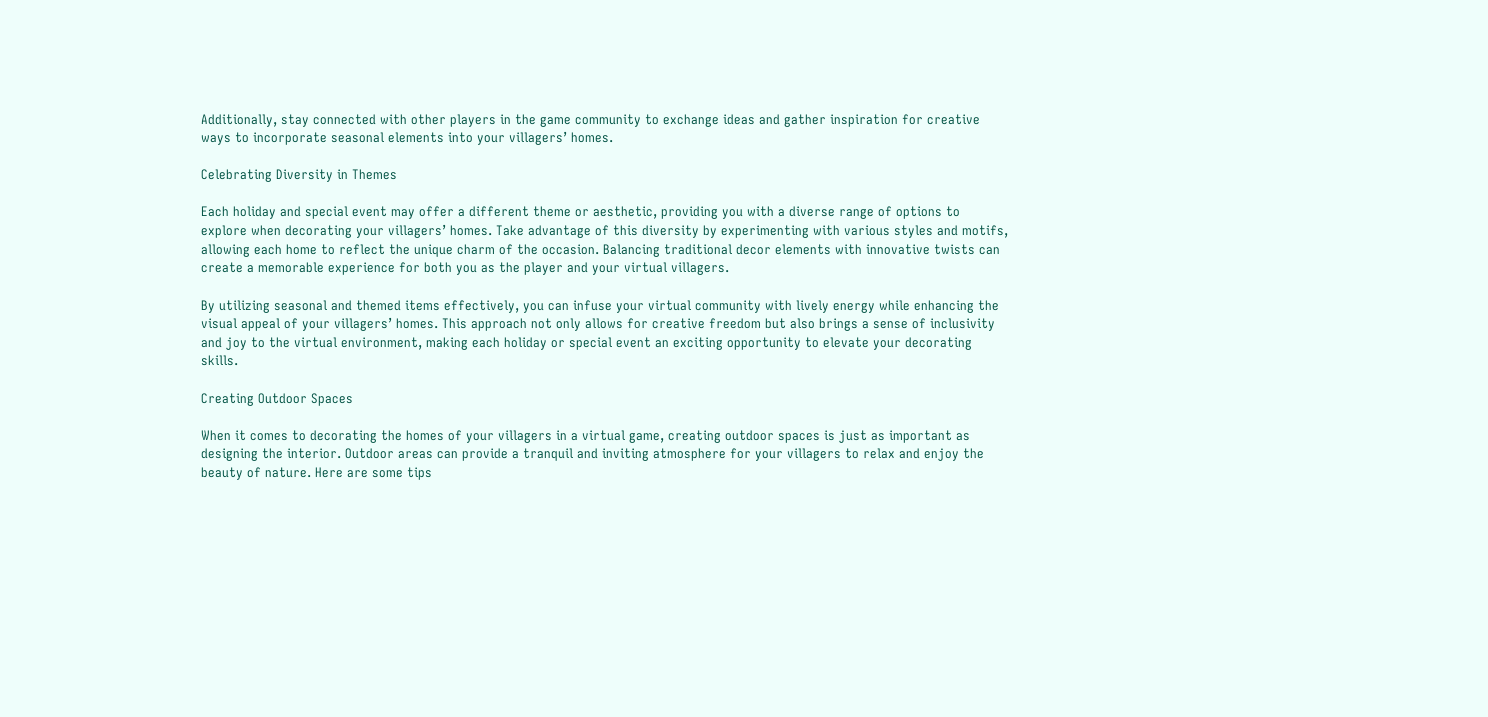Additionally, stay connected with other players in the game community to exchange ideas and gather inspiration for creative ways to incorporate seasonal elements into your villagers’ homes.

Celebrating Diversity in Themes

Each holiday and special event may offer a different theme or aesthetic, providing you with a diverse range of options to explore when decorating your villagers’ homes. Take advantage of this diversity by experimenting with various styles and motifs, allowing each home to reflect the unique charm of the occasion. Balancing traditional decor elements with innovative twists can create a memorable experience for both you as the player and your virtual villagers.

By utilizing seasonal and themed items effectively, you can infuse your virtual community with lively energy while enhancing the visual appeal of your villagers’ homes. This approach not only allows for creative freedom but also brings a sense of inclusivity and joy to the virtual environment, making each holiday or special event an exciting opportunity to elevate your decorating skills.

Creating Outdoor Spaces

When it comes to decorating the homes of your villagers in a virtual game, creating outdoor spaces is just as important as designing the interior. Outdoor areas can provide a tranquil and inviting atmosphere for your villagers to relax and enjoy the beauty of nature. Here are some tips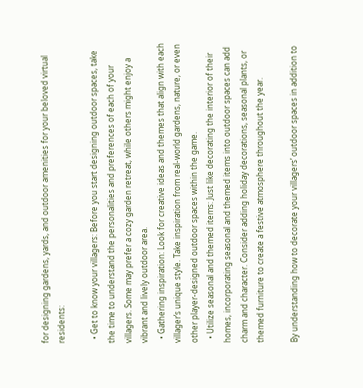for designing gardens, yards, and outdoor amenities for your beloved virtual residents:

  • Get to know your villagers: Before you start designing outdoor spaces, take the time to understand the personalities and preferences of each of your villagers. Some may prefer a cozy garden retreat, while others might enjoy a vibrant and lively outdoor area.
  • Gathering inspiration: Look for creative ideas and themes that align with each villager’s unique style. Take inspiration from real-world gardens, nature, or even other player-designed outdoor spaces within the game.
  • Utilize seasonal and themed items: Just like decorating the interior of their homes, incorporating seasonal and themed items into outdoor spaces can add charm and character. Consider adding holiday decorations, seasonal plants, or themed furniture to create a festive atmosphere throughout the year.

By understanding how to decorate your villagers’ outdoor spaces in addition to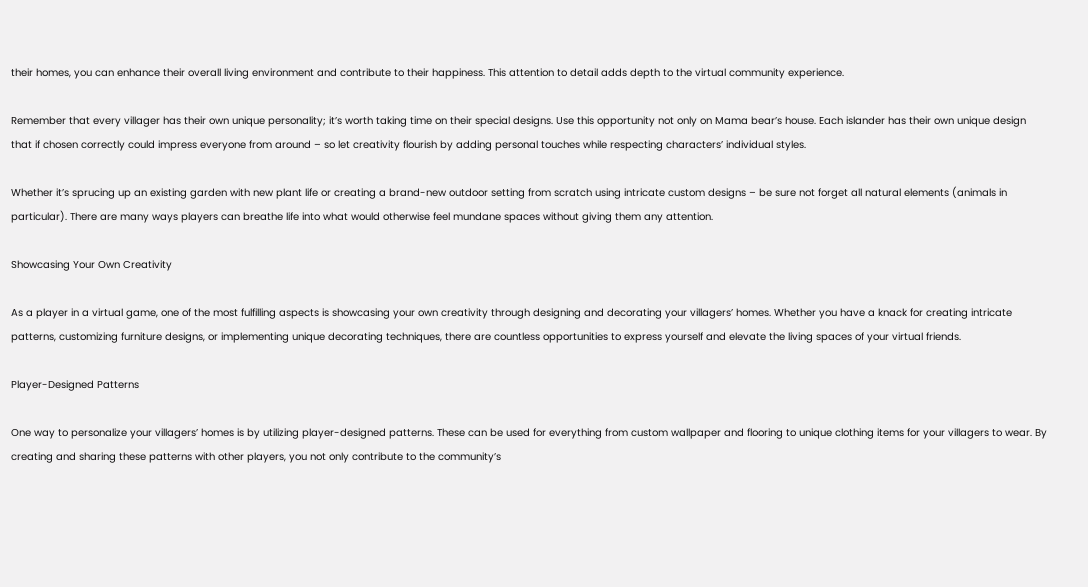their homes, you can enhance their overall living environment and contribute to their happiness. This attention to detail adds depth to the virtual community experience.

Remember that every villager has their own unique personality; it’s worth taking time on their special designs. Use this opportunity not only on Mama bear’s house. Each islander has their own unique design that if chosen correctly could impress everyone from around – so let creativity flourish by adding personal touches while respecting characters’ individual styles.

Whether it’s sprucing up an existing garden with new plant life or creating a brand-new outdoor setting from scratch using intricate custom designs – be sure not forget all natural elements (animals in particular). There are many ways players can breathe life into what would otherwise feel mundane spaces without giving them any attention.

Showcasing Your Own Creativity

As a player in a virtual game, one of the most fulfilling aspects is showcasing your own creativity through designing and decorating your villagers’ homes. Whether you have a knack for creating intricate patterns, customizing furniture designs, or implementing unique decorating techniques, there are countless opportunities to express yourself and elevate the living spaces of your virtual friends.

Player-Designed Patterns

One way to personalize your villagers’ homes is by utilizing player-designed patterns. These can be used for everything from custom wallpaper and flooring to unique clothing items for your villagers to wear. By creating and sharing these patterns with other players, you not only contribute to the community’s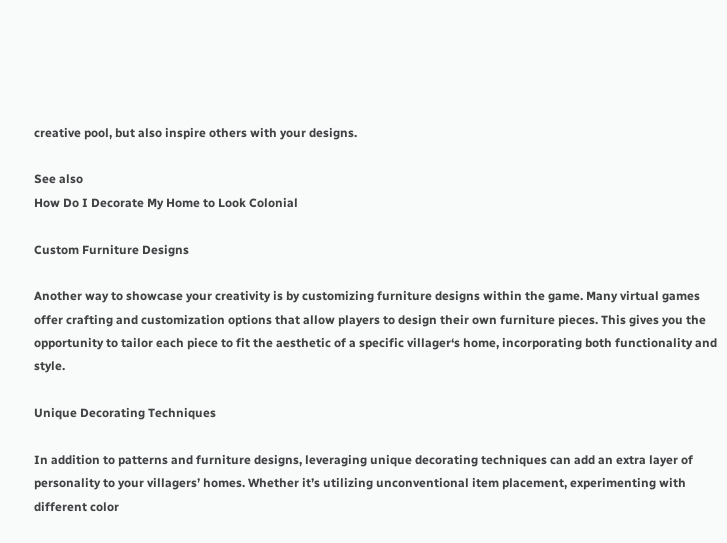creative pool, but also inspire others with your designs.

See also
How Do I Decorate My Home to Look Colonial

Custom Furniture Designs

Another way to showcase your creativity is by customizing furniture designs within the game. Many virtual games offer crafting and customization options that allow players to design their own furniture pieces. This gives you the opportunity to tailor each piece to fit the aesthetic of a specific villager‘s home, incorporating both functionality and style.

Unique Decorating Techniques

In addition to patterns and furniture designs, leveraging unique decorating techniques can add an extra layer of personality to your villagers’ homes. Whether it’s utilizing unconventional item placement, experimenting with different color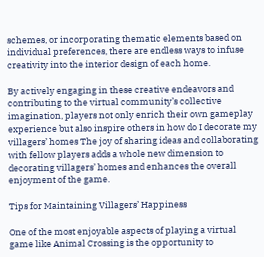schemes, or incorporating thematic elements based on individual preferences, there are endless ways to infuse creativity into the interior design of each home.

By actively engaging in these creative endeavors and contributing to the virtual community’s collective imagination, players not only enrich their own gameplay experience but also inspire others in how do I decorate my villagers’ homes The joy of sharing ideas and collaborating with fellow players adds a whole new dimension to decorating villagers’ homes and enhances the overall enjoyment of the game.

Tips for Maintaining Villagers’ Happiness

One of the most enjoyable aspects of playing a virtual game like Animal Crossing is the opportunity to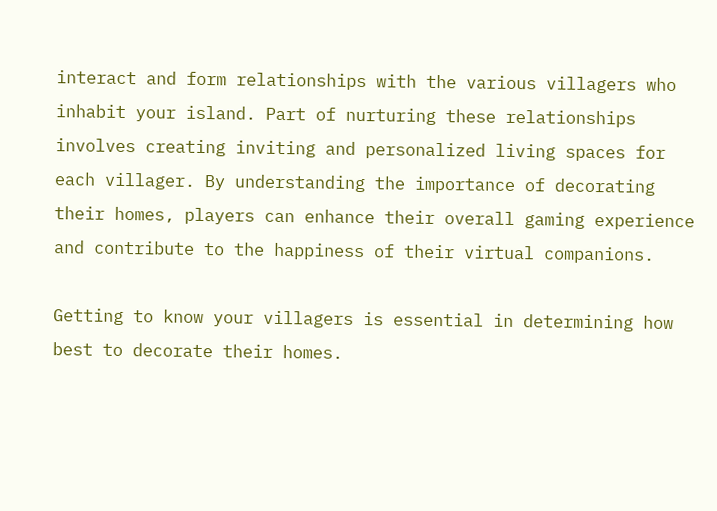interact and form relationships with the various villagers who inhabit your island. Part of nurturing these relationships involves creating inviting and personalized living spaces for each villager. By understanding the importance of decorating their homes, players can enhance their overall gaming experience and contribute to the happiness of their virtual companions.

Getting to know your villagers is essential in determining how best to decorate their homes.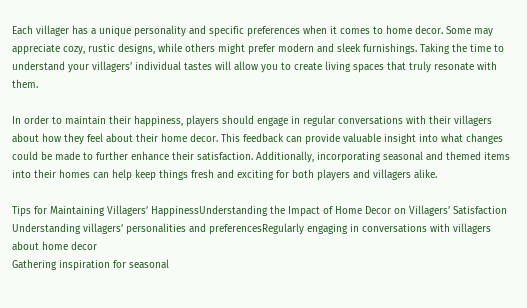Each villager has a unique personality and specific preferences when it comes to home decor. Some may appreciate cozy, rustic designs, while others might prefer modern and sleek furnishings. Taking the time to understand your villagers’ individual tastes will allow you to create living spaces that truly resonate with them.

In order to maintain their happiness, players should engage in regular conversations with their villagers about how they feel about their home decor. This feedback can provide valuable insight into what changes could be made to further enhance their satisfaction. Additionally, incorporating seasonal and themed items into their homes can help keep things fresh and exciting for both players and villagers alike.

Tips for Maintaining Villagers’ HappinessUnderstanding the Impact of Home Decor on Villagers’ Satisfaction
Understanding villagers’ personalities and preferencesRegularly engaging in conversations with villagers about home decor
Gathering inspiration for seasonal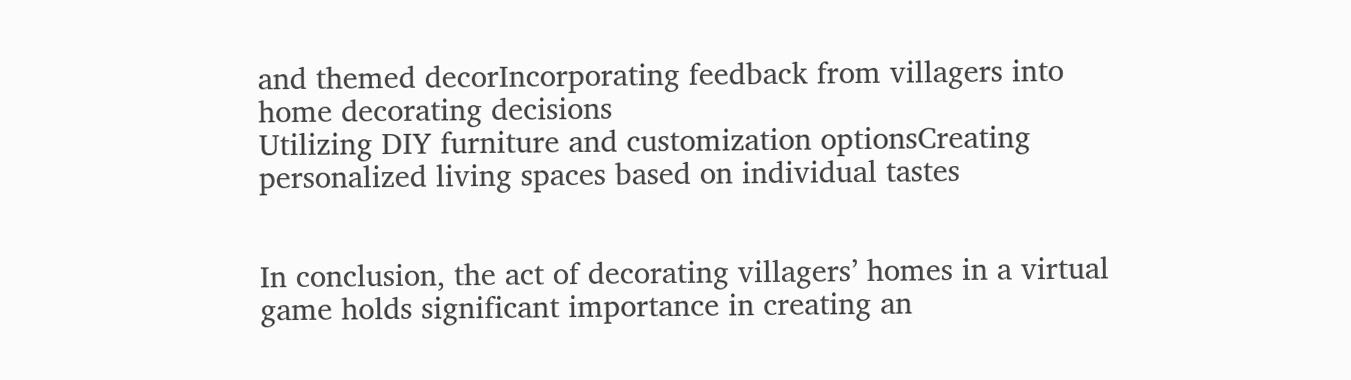and themed decorIncorporating feedback from villagers into home decorating decisions
Utilizing DIY furniture and customization optionsCreating personalized living spaces based on individual tastes


In conclusion, the act of decorating villagers’ homes in a virtual game holds significant importance in creating an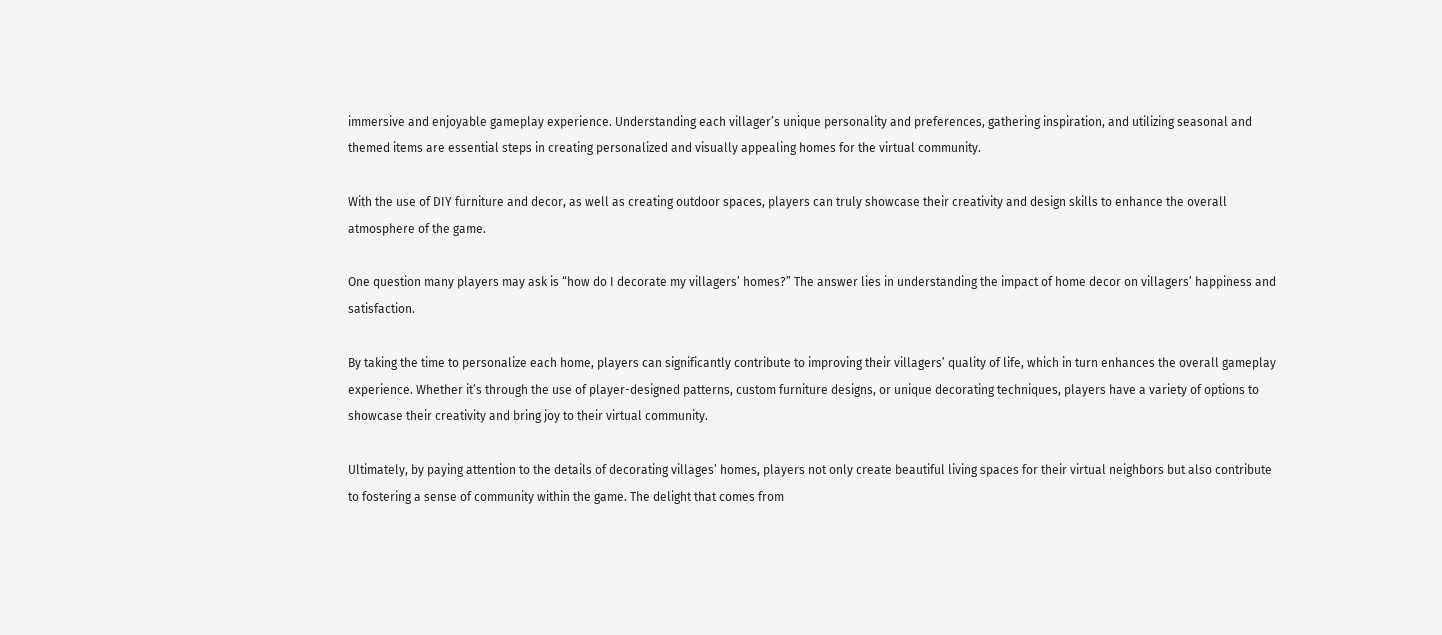immersive and enjoyable gameplay experience. Understanding each villager’s unique personality and preferences, gathering inspiration, and utilizing seasonal and themed items are essential steps in creating personalized and visually appealing homes for the virtual community.

With the use of DIY furniture and decor, as well as creating outdoor spaces, players can truly showcase their creativity and design skills to enhance the overall atmosphere of the game.

One question many players may ask is “how do I decorate my villagers’ homes?” The answer lies in understanding the impact of home decor on villagers’ happiness and satisfaction.

By taking the time to personalize each home, players can significantly contribute to improving their villagers’ quality of life, which in turn enhances the overall gameplay experience. Whether it’s through the use of player-designed patterns, custom furniture designs, or unique decorating techniques, players have a variety of options to showcase their creativity and bring joy to their virtual community.

Ultimately, by paying attention to the details of decorating villages’ homes, players not only create beautiful living spaces for their virtual neighbors but also contribute to fostering a sense of community within the game. The delight that comes from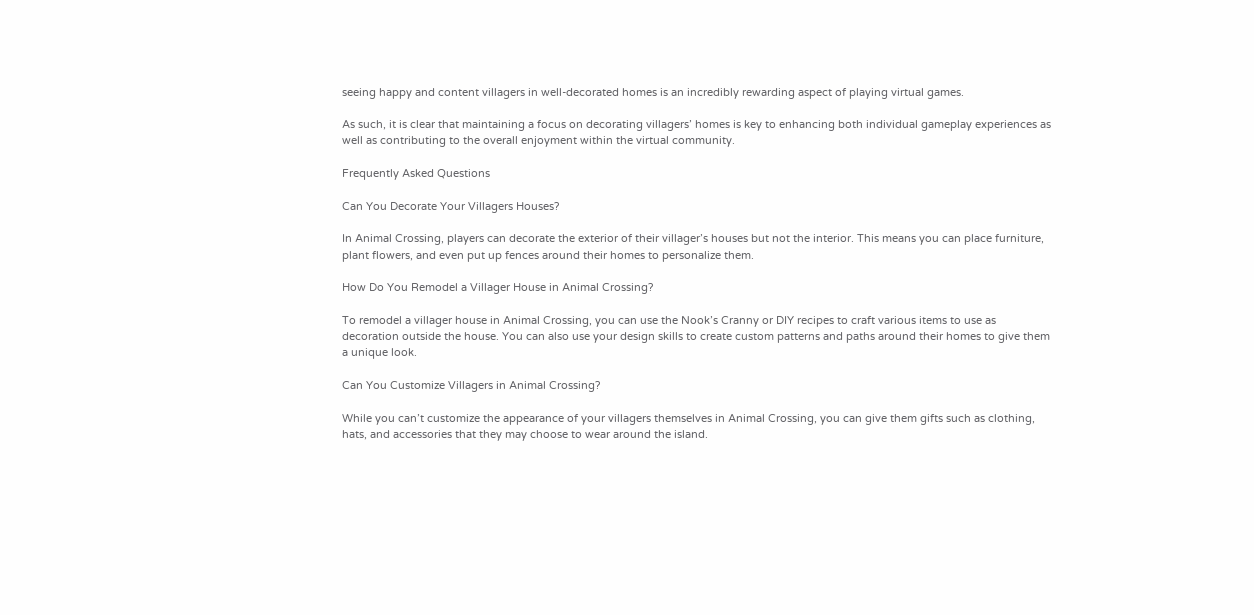seeing happy and content villagers in well-decorated homes is an incredibly rewarding aspect of playing virtual games.

As such, it is clear that maintaining a focus on decorating villagers’ homes is key to enhancing both individual gameplay experiences as well as contributing to the overall enjoyment within the virtual community.

Frequently Asked Questions

Can You Decorate Your Villagers Houses?

In Animal Crossing, players can decorate the exterior of their villager’s houses but not the interior. This means you can place furniture, plant flowers, and even put up fences around their homes to personalize them.

How Do You Remodel a Villager House in Animal Crossing?

To remodel a villager house in Animal Crossing, you can use the Nook’s Cranny or DIY recipes to craft various items to use as decoration outside the house. You can also use your design skills to create custom patterns and paths around their homes to give them a unique look.

Can You Customize Villagers in Animal Crossing?

While you can’t customize the appearance of your villagers themselves in Animal Crossing, you can give them gifts such as clothing, hats, and accessories that they may choose to wear around the island.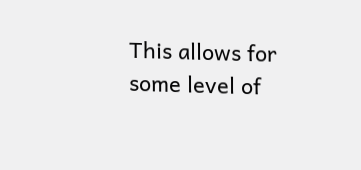This allows for some level of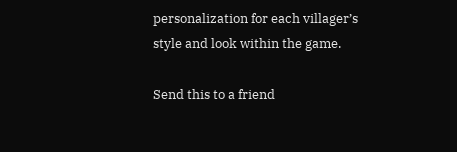personalization for each villager’s style and look within the game.

Send this to a friend